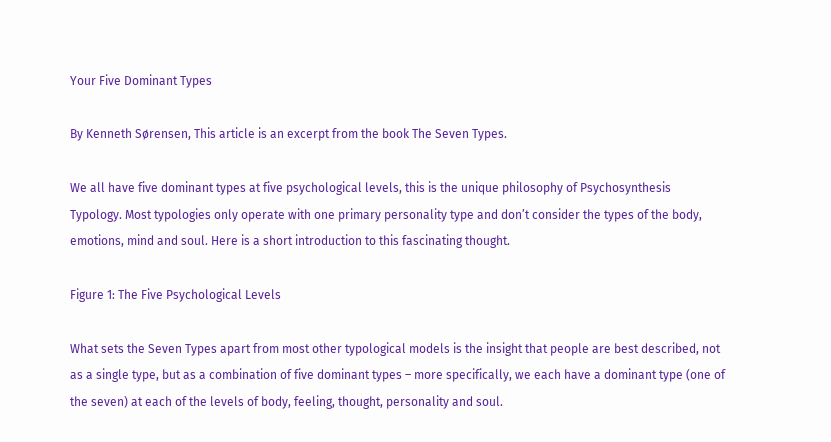Your Five Dominant Types

By Kenneth Sørensen, This article is an excerpt from the book The Seven Types.

We all have five dominant types at five psychological levels, this is the unique philosophy of Psychosynthesis Typology. Most typologies only operate with one primary personality type and don’t consider the types of the body, emotions, mind and soul. Here is a short introduction to this fascinating thought.

Figure 1: The Five Psychological Levels

What sets the Seven Types apart from most other typological models is the insight that people are best described, not as a single type, but as a combination of five dominant types – more specifically, we each have a dominant type (one of the seven) at each of the levels of body, feeling, thought, personality and soul.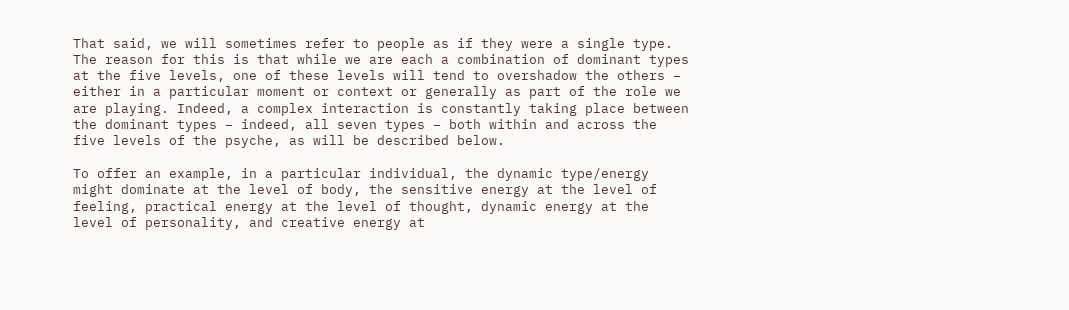That said, we will sometimes refer to people as if they were a single type. The reason for this is that while we are each a combination of dominant types at the five levels, one of these levels will tend to overshadow the others – either in a particular moment or context or generally as part of the role we are playing. Indeed, a complex interaction is constantly taking place between the dominant types – indeed, all seven types – both within and across the five levels of the psyche, as will be described below.

To offer an example, in a particular individual, the dynamic type/energy might dominate at the level of body, the sensitive energy at the level of feeling, practical energy at the level of thought, dynamic energy at the level of personality, and creative energy at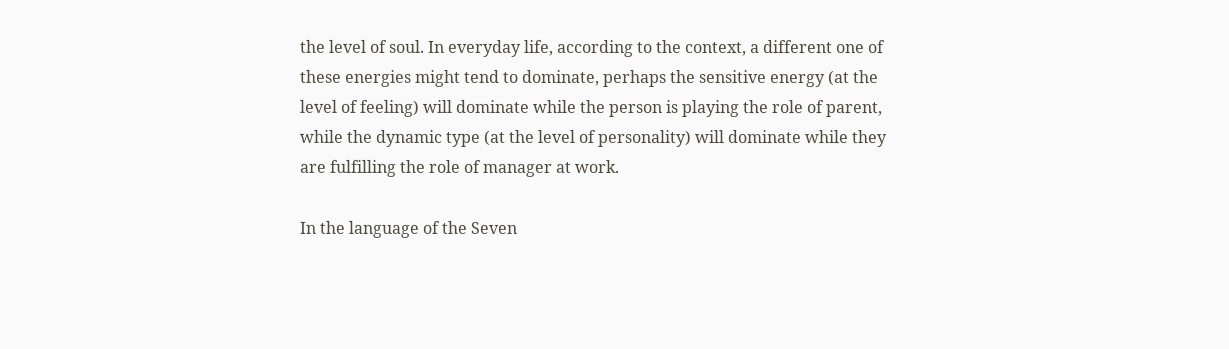the level of soul. In everyday life, according to the context, a different one of these energies might tend to dominate, perhaps the sensitive energy (at the level of feeling) will dominate while the person is playing the role of parent, while the dynamic type (at the level of personality) will dominate while they are fulfilling the role of manager at work.

In the language of the Seven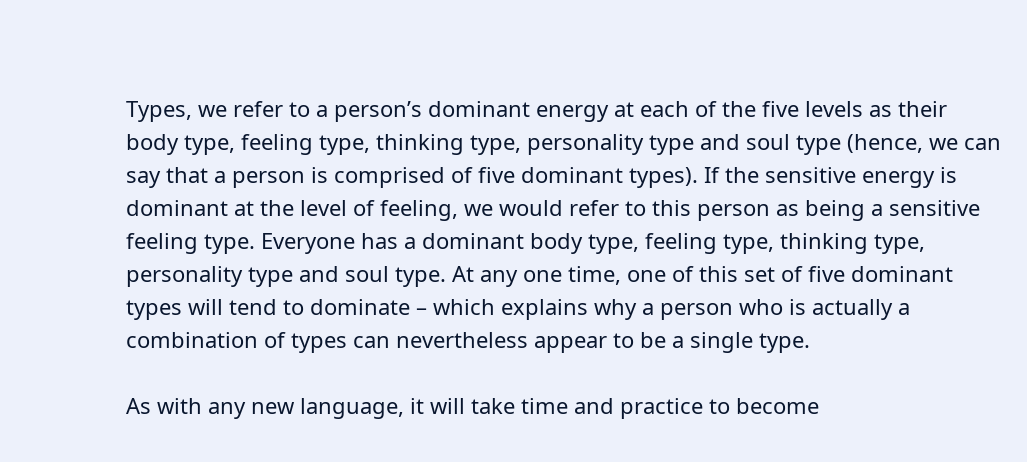Types, we refer to a person’s dominant energy at each of the five levels as their body type, feeling type, thinking type, personality type and soul type (hence, we can say that a person is comprised of five dominant types). If the sensitive energy is dominant at the level of feeling, we would refer to this person as being a sensitive feeling type. Everyone has a dominant body type, feeling type, thinking type, personality type and soul type. At any one time, one of this set of five dominant types will tend to dominate – which explains why a person who is actually a combination of types can nevertheless appear to be a single type.

As with any new language, it will take time and practice to become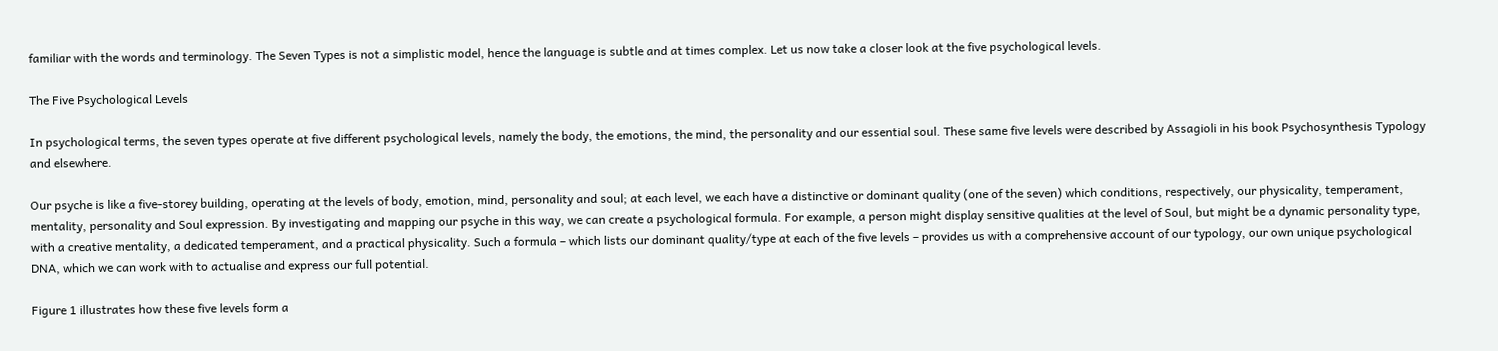familiar with the words and terminology. The Seven Types is not a simplistic model, hence the language is subtle and at times complex. Let us now take a closer look at the five psychological levels.

The Five Psychological Levels

In psychological terms, the seven types operate at five different psychological levels, namely the body, the emotions, the mind, the personality and our essential soul. These same five levels were described by Assagioli in his book Psychosynthesis Typology and elsewhere.

Our psyche is like a five-storey building, operating at the levels of body, emotion, mind, personality and soul; at each level, we each have a distinctive or dominant quality (one of the seven) which conditions, respectively, our physicality, temperament, mentality, personality and Soul expression. By investigating and mapping our psyche in this way, we can create a psychological formula. For example, a person might display sensitive qualities at the level of Soul, but might be a dynamic personality type, with a creative mentality, a dedicated temperament, and a practical physicality. Such a formula – which lists our dominant quality/type at each of the five levels – provides us with a comprehensive account of our typology, our own unique psychological DNA, which we can work with to actualise and express our full potential.

Figure 1 illustrates how these five levels form a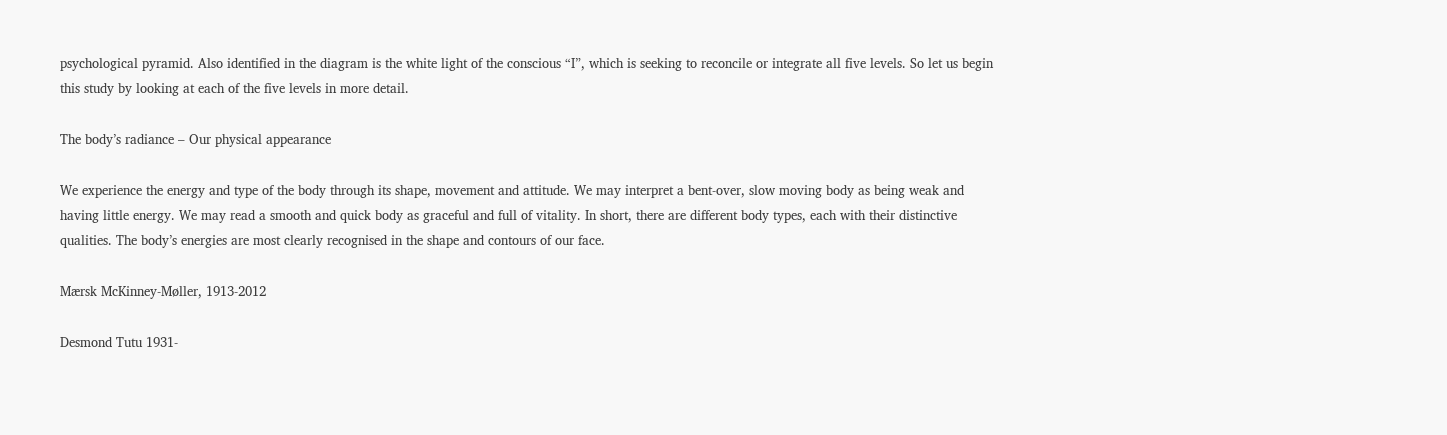psychological pyramid. Also identified in the diagram is the white light of the conscious “I”, which is seeking to reconcile or integrate all five levels. So let us begin this study by looking at each of the five levels in more detail.

The body’s radiance – Our physical appearance

We experience the energy and type of the body through its shape, movement and attitude. We may interpret a bent-over, slow moving body as being weak and having little energy. We may read a smooth and quick body as graceful and full of vitality. In short, there are different body types, each with their distinctive qualities. The body’s energies are most clearly recognised in the shape and contours of our face.

Mærsk McKinney-Møller, 1913-2012

Desmond Tutu 1931-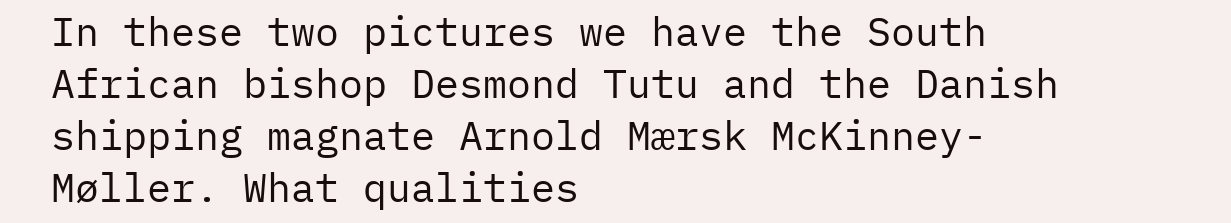In these two pictures we have the South African bishop Desmond Tutu and the Danish shipping magnate Arnold Mærsk McKinney-Møller. What qualities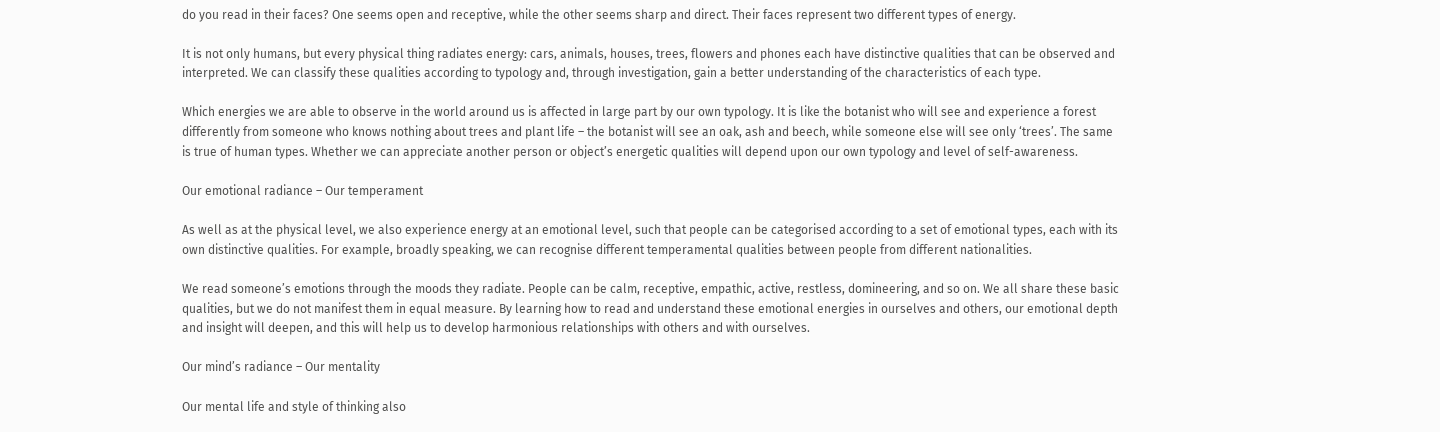do you read in their faces? One seems open and receptive, while the other seems sharp and direct. Their faces represent two different types of energy.

It is not only humans, but every physical thing radiates energy: cars, animals, houses, trees, flowers and phones each have distinctive qualities that can be observed and interpreted. We can classify these qualities according to typology and, through investigation, gain a better understanding of the characteristics of each type.

Which energies we are able to observe in the world around us is affected in large part by our own typology. It is like the botanist who will see and experience a forest differently from someone who knows nothing about trees and plant life – the botanist will see an oak, ash and beech, while someone else will see only ‘trees’. The same is true of human types. Whether we can appreciate another person or object’s energetic qualities will depend upon our own typology and level of self-awareness.

Our emotional radiance – Our temperament

As well as at the physical level, we also experience energy at an emotional level, such that people can be categorised according to a set of emotional types, each with its own distinctive qualities. For example, broadly speaking, we can recognise different temperamental qualities between people from different nationalities.

We read someone’s emotions through the moods they radiate. People can be calm, receptive, empathic, active, restless, domineering, and so on. We all share these basic qualities, but we do not manifest them in equal measure. By learning how to read and understand these emotional energies in ourselves and others, our emotional depth and insight will deepen, and this will help us to develop harmonious relationships with others and with ourselves.

Our mind’s radiance – Our mentality

Our mental life and style of thinking also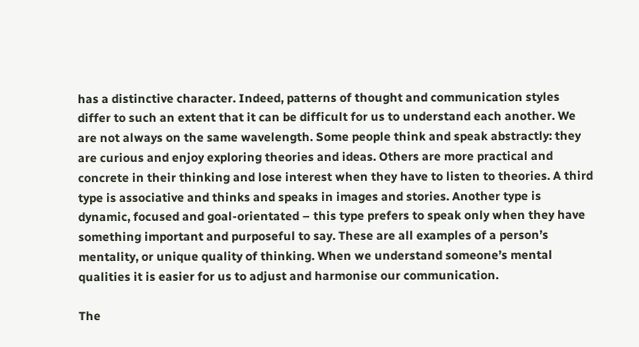has a distinctive character. Indeed, patterns of thought and communication styles differ to such an extent that it can be difficult for us to understand each another. We are not always on the same wavelength. Some people think and speak abstractly: they are curious and enjoy exploring theories and ideas. Others are more practical and concrete in their thinking and lose interest when they have to listen to theories. A third type is associative and thinks and speaks in images and stories. Another type is dynamic, focused and goal-orientated – this type prefers to speak only when they have something important and purposeful to say. These are all examples of a person’s mentality, or unique quality of thinking. When we understand someone’s mental qualities it is easier for us to adjust and harmonise our communication.

The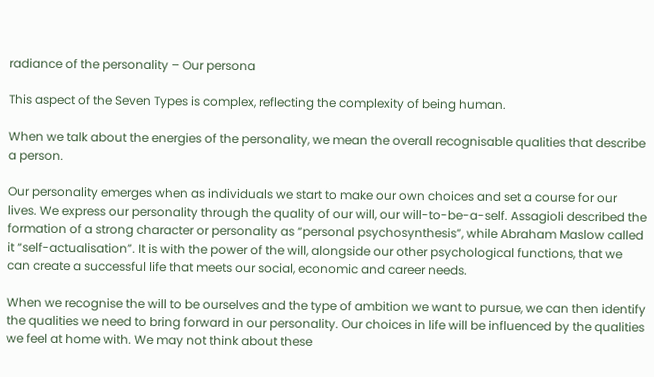radiance of the personality – Our persona

This aspect of the Seven Types is complex, reflecting the complexity of being human.

When we talk about the energies of the personality, we mean the overall recognisable qualities that describe a person.

Our personality emerges when as individuals we start to make our own choices and set a course for our lives. We express our personality through the quality of our will, our will-to-be-a-self. Assagioli described the formation of a strong character or personality as “personal psychosynthesis”, while Abraham Maslow called it “self-actualisation”. It is with the power of the will, alongside our other psychological functions, that we can create a successful life that meets our social, economic and career needs.

When we recognise the will to be ourselves and the type of ambition we want to pursue, we can then identify the qualities we need to bring forward in our personality. Our choices in life will be influenced by the qualities we feel at home with. We may not think about these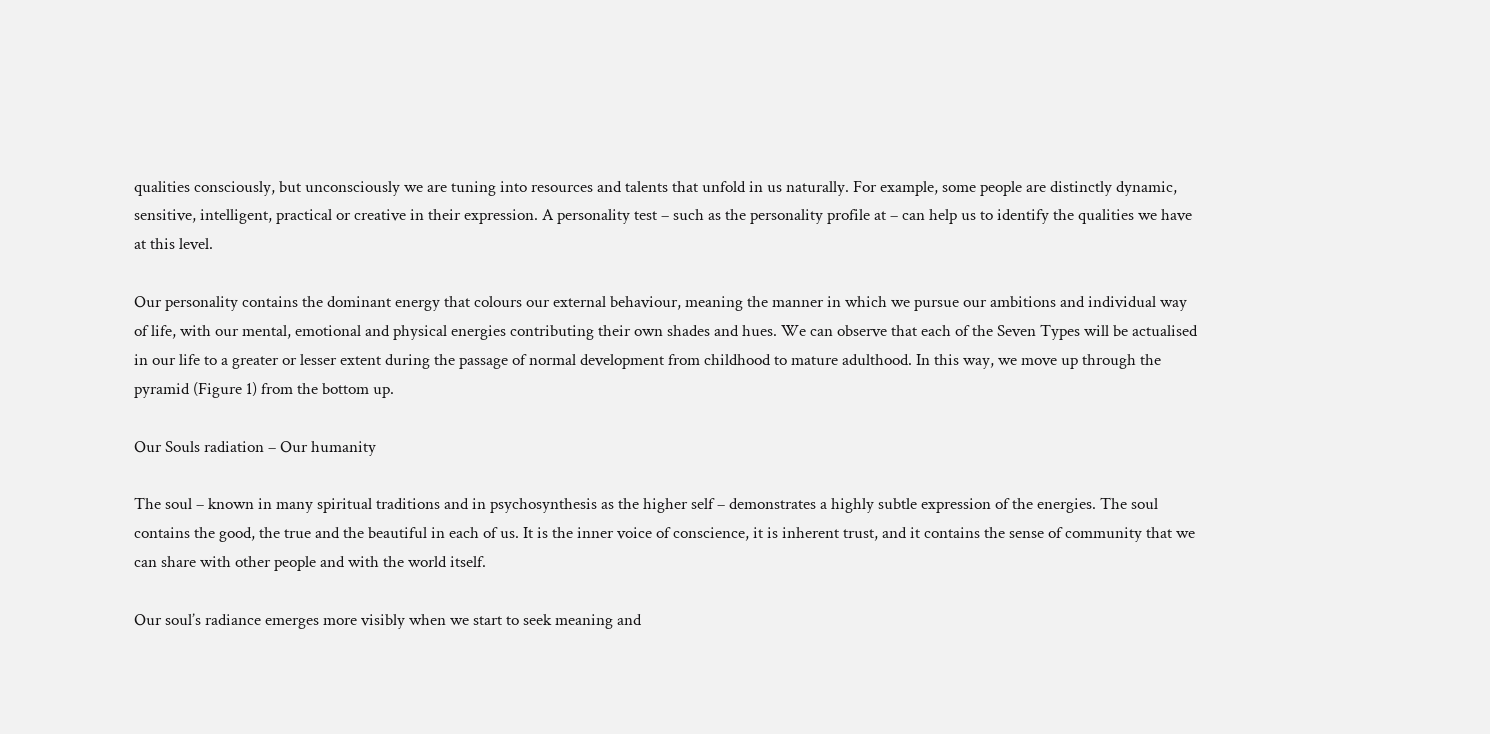qualities consciously, but unconsciously we are tuning into resources and talents that unfold in us naturally. For example, some people are distinctly dynamic, sensitive, intelligent, practical or creative in their expression. A personality test – such as the personality profile at – can help us to identify the qualities we have at this level.

Our personality contains the dominant energy that colours our external behaviour, meaning the manner in which we pursue our ambitions and individual way of life, with our mental, emotional and physical energies contributing their own shades and hues. We can observe that each of the Seven Types will be actualised in our life to a greater or lesser extent during the passage of normal development from childhood to mature adulthood. In this way, we move up through the pyramid (Figure 1) from the bottom up.

Our Souls radiation – Our humanity

The soul – known in many spiritual traditions and in psychosynthesis as the higher self – demonstrates a highly subtle expression of the energies. The soul contains the good, the true and the beautiful in each of us. It is the inner voice of conscience, it is inherent trust, and it contains the sense of community that we can share with other people and with the world itself.

Our soul’s radiance emerges more visibly when we start to seek meaning and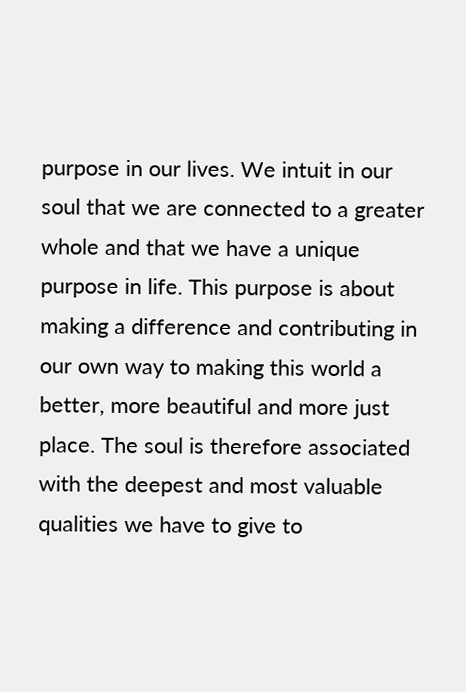purpose in our lives. We intuit in our soul that we are connected to a greater whole and that we have a unique purpose in life. This purpose is about making a difference and contributing in our own way to making this world a better, more beautiful and more just place. The soul is therefore associated with the deepest and most valuable qualities we have to give to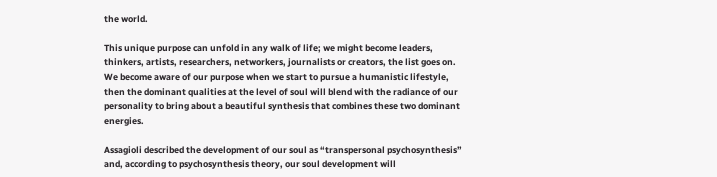the world.

This unique purpose can unfold in any walk of life; we might become leaders, thinkers, artists, researchers, networkers, journalists or creators, the list goes on. We become aware of our purpose when we start to pursue a humanistic lifestyle, then the dominant qualities at the level of soul will blend with the radiance of our personality to bring about a beautiful synthesis that combines these two dominant energies.

Assagioli described the development of our soul as “transpersonal psychosynthesis” and, according to psychosynthesis theory, our soul development will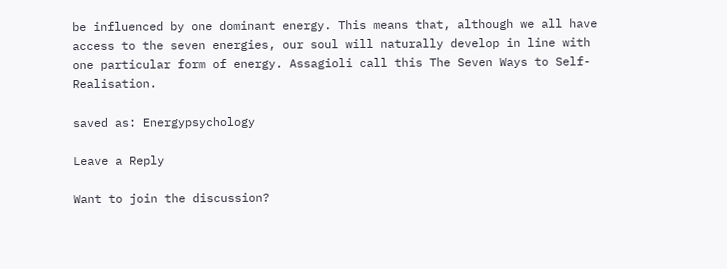be influenced by one dominant energy. This means that, although we all have access to the seven energies, our soul will naturally develop in line with one particular form of energy. Assagioli call this The Seven Ways to Self-Realisation.

saved as: Energypsychology

Leave a Reply

Want to join the discussion?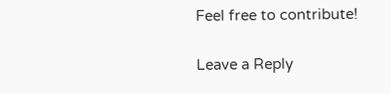Feel free to contribute!

Leave a Reply